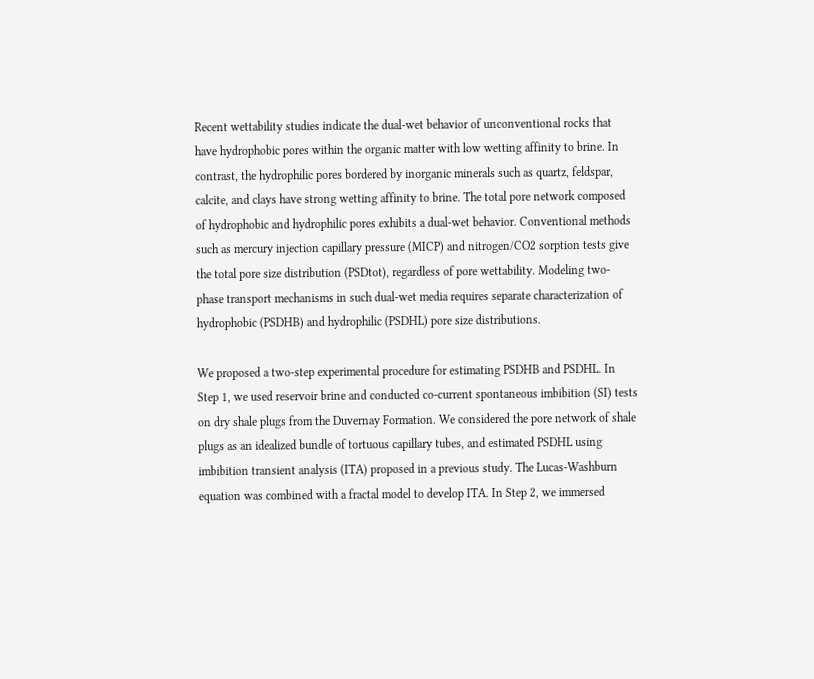Recent wettability studies indicate the dual-wet behavior of unconventional rocks that have hydrophobic pores within the organic matter with low wetting affinity to brine. In contrast, the hydrophilic pores bordered by inorganic minerals such as quartz, feldspar, calcite, and clays have strong wetting affinity to brine. The total pore network composed of hydrophobic and hydrophilic pores exhibits a dual-wet behavior. Conventional methods such as mercury injection capillary pressure (MICP) and nitrogen/CO2 sorption tests give the total pore size distribution (PSDtot), regardless of pore wettability. Modeling two- phase transport mechanisms in such dual-wet media requires separate characterization of hydrophobic (PSDHB) and hydrophilic (PSDHL) pore size distributions.

We proposed a two-step experimental procedure for estimating PSDHB and PSDHL. In Step 1, we used reservoir brine and conducted co-current spontaneous imbibition (SI) tests on dry shale plugs from the Duvernay Formation. We considered the pore network of shale plugs as an idealized bundle of tortuous capillary tubes, and estimated PSDHL using imbibition transient analysis (ITA) proposed in a previous study. The Lucas-Washburn equation was combined with a fractal model to develop ITA. In Step 2, we immersed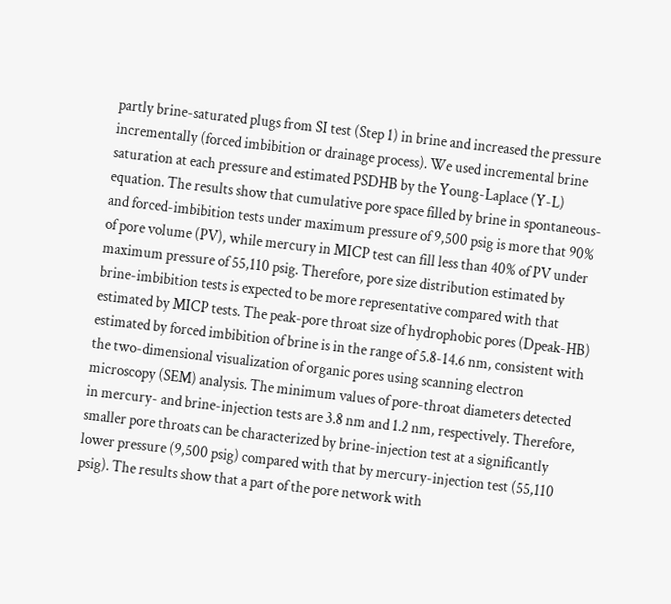partly brine-saturated plugs from SI test (Step 1) in brine and increased the pressure incrementally (forced imbibition or drainage process). We used incremental brine saturation at each pressure and estimated PSDHB by the Young-Laplace (Y-L) equation. The results show that cumulative pore space filled by brine in spontaneous- and forced-imbibition tests under maximum pressure of 9,500 psig is more that 90% of pore volume (PV), while mercury in MICP test can fill less than 40% of PV under maximum pressure of 55,110 psig. Therefore, pore size distribution estimated by brine-imbibition tests is expected to be more representative compared with that estimated by MICP tests. The peak-pore throat size of hydrophobic pores (Dpeak-HB) estimated by forced imbibition of brine is in the range of 5.8-14.6 nm, consistent with the two-dimensional visualization of organic pores using scanning electron microscopy (SEM) analysis. The minimum values of pore-throat diameters detected in mercury- and brine-injection tests are 3.8 nm and 1.2 nm, respectively. Therefore, smaller pore throats can be characterized by brine-injection test at a significantly lower pressure (9,500 psig) compared with that by mercury-injection test (55,110 psig). The results show that a part of the pore network with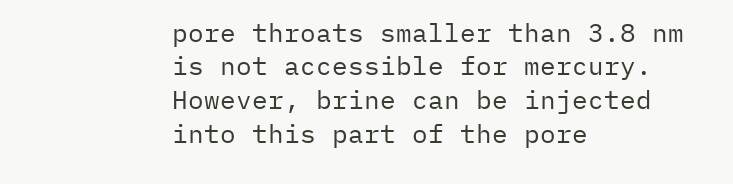pore throats smaller than 3.8 nm is not accessible for mercury. However, brine can be injected into this part of the pore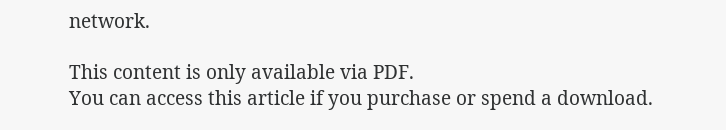network.

This content is only available via PDF.
You can access this article if you purchase or spend a download.